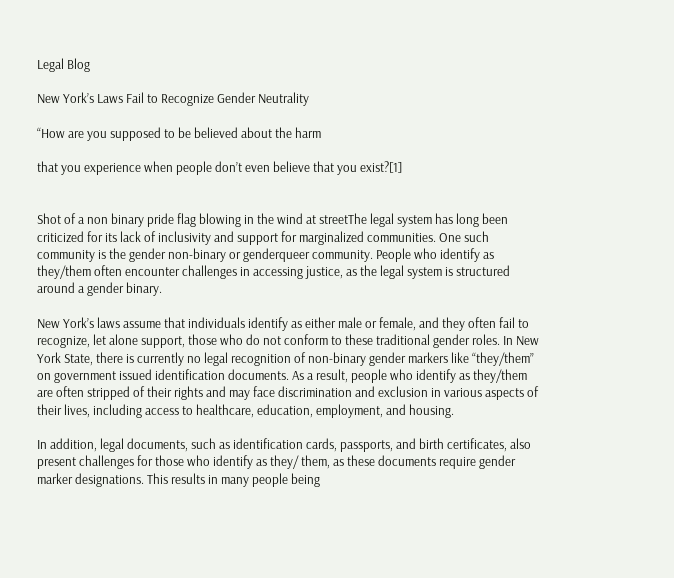Legal Blog

New York’s Laws Fail to Recognize Gender Neutrality

“How are you supposed to be believed about the harm

that you experience when people don’t even believe that you exist?[1]


Shot of a non binary pride flag blowing in the wind at streetThe legal system has long been criticized for its lack of inclusivity and support for marginalized communities. One such community is the gender non-binary or genderqueer community. People who identify as they/them often encounter challenges in accessing justice, as the legal system is structured around a gender binary.

New York’s laws assume that individuals identify as either male or female, and they often fail to recognize, let alone support, those who do not conform to these traditional gender roles. In New York State, there is currently no legal recognition of non-binary gender markers like “they/them” on government issued identification documents. As a result, people who identify as they/them are often stripped of their rights and may face discrimination and exclusion in various aspects of their lives, including access to healthcare, education, employment, and housing.

In addition, legal documents, such as identification cards, passports, and birth certificates, also present challenges for those who identify as they/ them, as these documents require gender marker designations. This results in many people being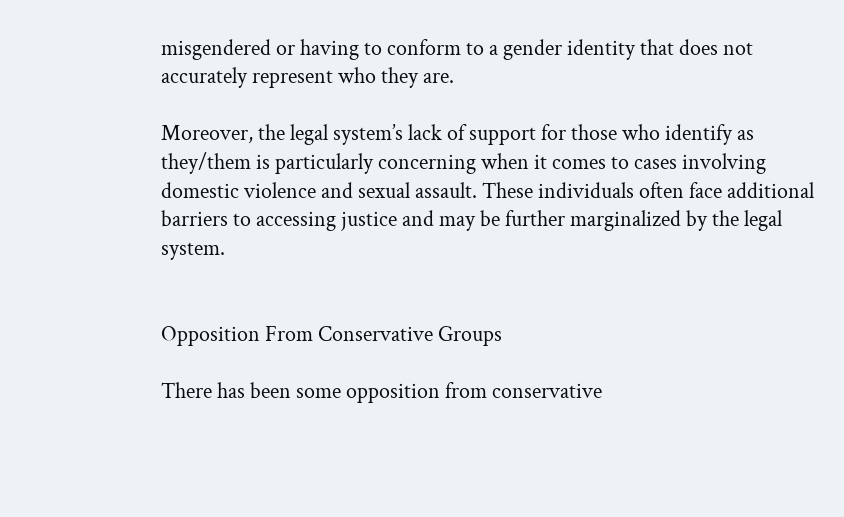misgendered or having to conform to a gender identity that does not accurately represent who they are.

Moreover, the legal system’s lack of support for those who identify as they/them is particularly concerning when it comes to cases involving domestic violence and sexual assault. These individuals often face additional barriers to accessing justice and may be further marginalized by the legal system.


Opposition From Conservative Groups

There has been some opposition from conservative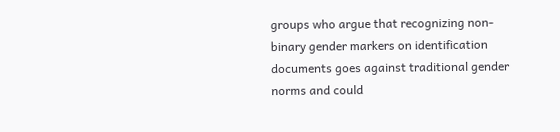groups who argue that recognizing non-binary gender markers on identification documents goes against traditional gender norms and could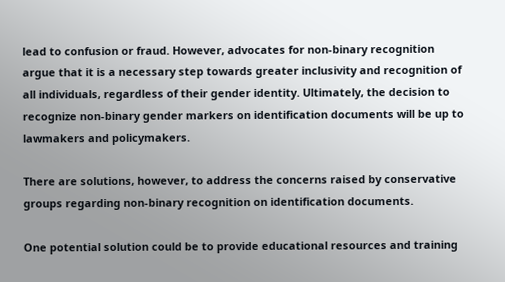lead to confusion or fraud. However, advocates for non-binary recognition argue that it is a necessary step towards greater inclusivity and recognition of all individuals, regardless of their gender identity. Ultimately, the decision to recognize non-binary gender markers on identification documents will be up to lawmakers and policymakers.

There are solutions, however, to address the concerns raised by conservative groups regarding non-binary recognition on identification documents.

One potential solution could be to provide educational resources and training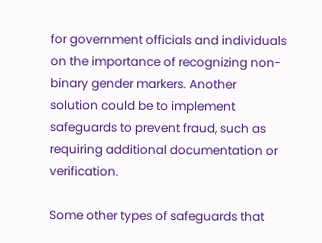for government officials and individuals on the importance of recognizing non-binary gender markers. Another solution could be to implement safeguards to prevent fraud, such as requiring additional documentation or verification.

Some other types of safeguards that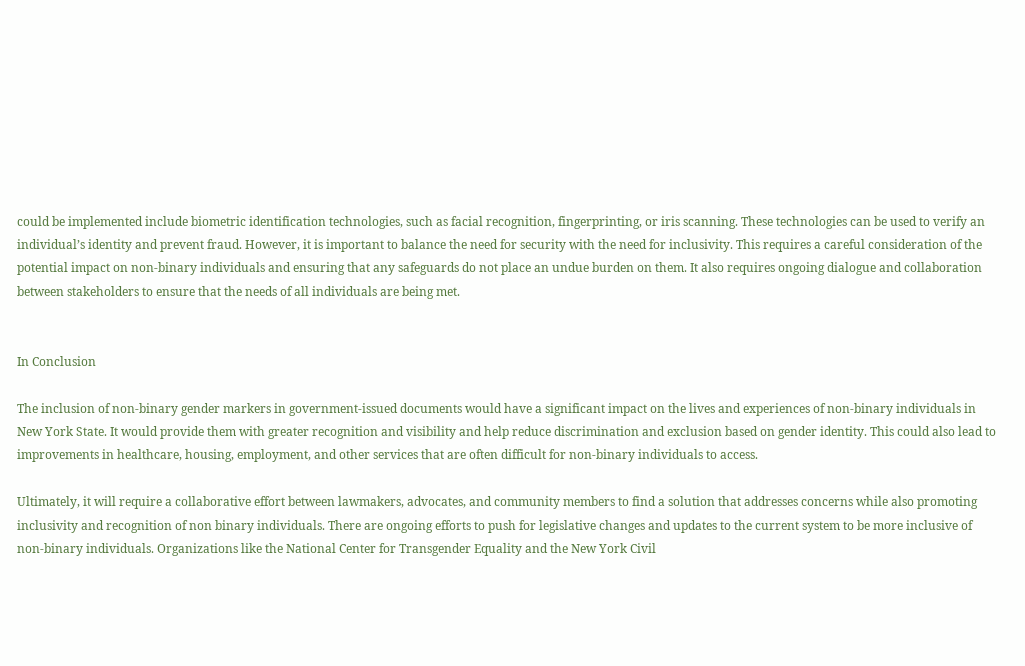could be implemented include biometric identification technologies, such as facial recognition, fingerprinting, or iris scanning. These technologies can be used to verify an individual’s identity and prevent fraud. However, it is important to balance the need for security with the need for inclusivity. This requires a careful consideration of the potential impact on non-binary individuals and ensuring that any safeguards do not place an undue burden on them. It also requires ongoing dialogue and collaboration between stakeholders to ensure that the needs of all individuals are being met.


In Conclusion

The inclusion of non-binary gender markers in government-issued documents would have a significant impact on the lives and experiences of non-binary individuals in New York State. It would provide them with greater recognition and visibility and help reduce discrimination and exclusion based on gender identity. This could also lead to improvements in healthcare, housing, employment, and other services that are often difficult for non-binary individuals to access.

Ultimately, it will require a collaborative effort between lawmakers, advocates, and community members to find a solution that addresses concerns while also promoting inclusivity and recognition of non binary individuals. There are ongoing efforts to push for legislative changes and updates to the current system to be more inclusive of non-binary individuals. Organizations like the National Center for Transgender Equality and the New York Civil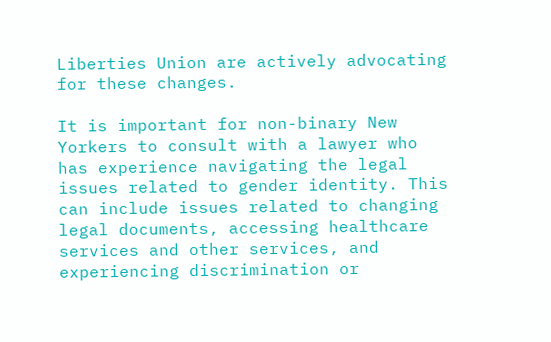Liberties Union are actively advocating for these changes.

It is important for non-binary New Yorkers to consult with a lawyer who has experience navigating the legal issues related to gender identity. This can include issues related to changing legal documents, accessing healthcare services and other services, and experiencing discrimination or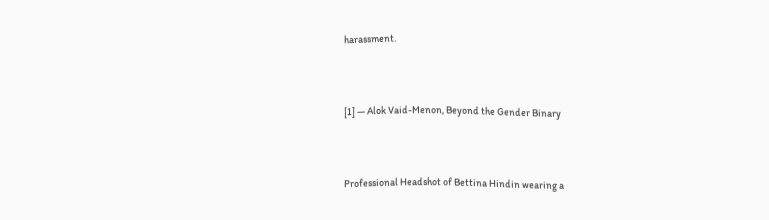harassment.



[1] — Alok Vaid-Menon, Beyond the Gender Binary



Professional Headshot of Bettina Hindin wearing a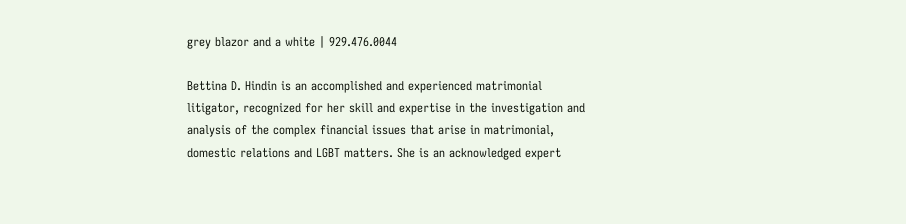grey blazor and a white | 929.476.0044

Bettina D. Hindin is an accomplished and experienced matrimonial litigator, recognized for her skill and expertise in the investigation and analysis of the complex financial issues that arise in matrimonial, domestic relations and LGBT matters. She is an acknowledged expert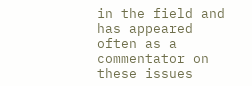in the field and has appeared often as a commentator on these issues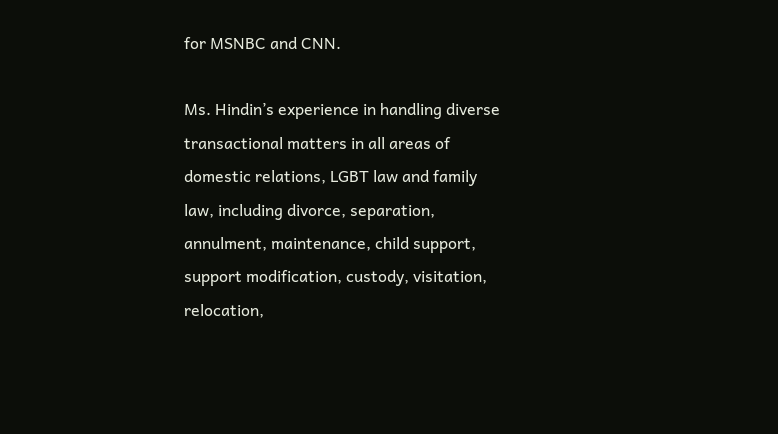for MSNBC and CNN.

Ms. Hindin’s experience in handling diverse transactional matters in all areas of domestic relations, LGBT law and family law, including divorce, separation, annulment, maintenance, child support, support modification, custody, visitation, relocation,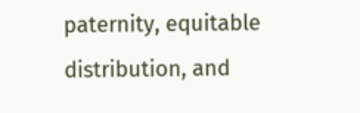paternity, equitable distribution, and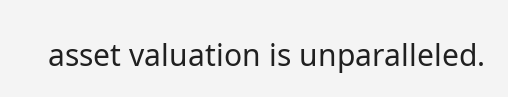asset valuation is unparalleled.